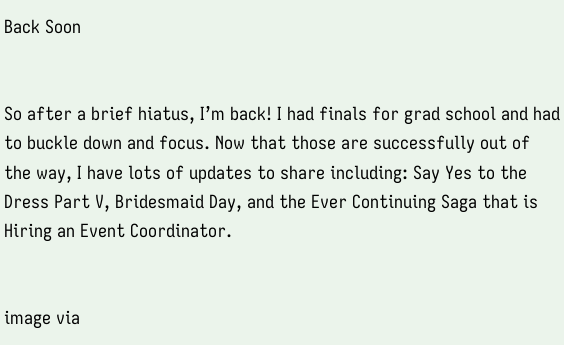Back Soon


So after a brief hiatus, I’m back! I had finals for grad school and had to buckle down and focus. Now that those are successfully out of the way, I have lots of updates to share including: Say Yes to the Dress Part V, Bridesmaid Day, and the Ever Continuing Saga that is Hiring an Event Coordinator.


image via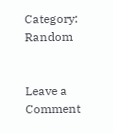Category: Random


Leave a Comment